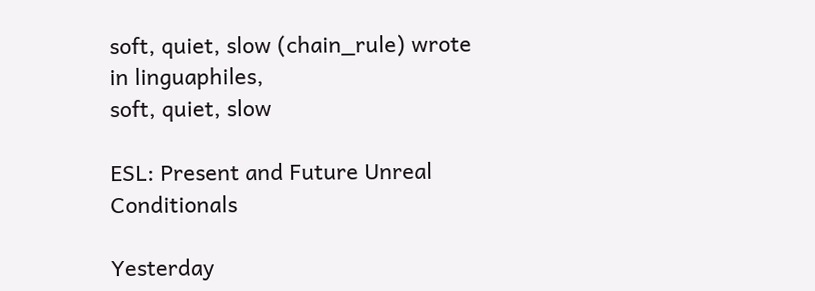soft, quiet, slow (chain_rule) wrote in linguaphiles,
soft, quiet, slow

ESL: Present and Future Unreal Conditionals

Yesterday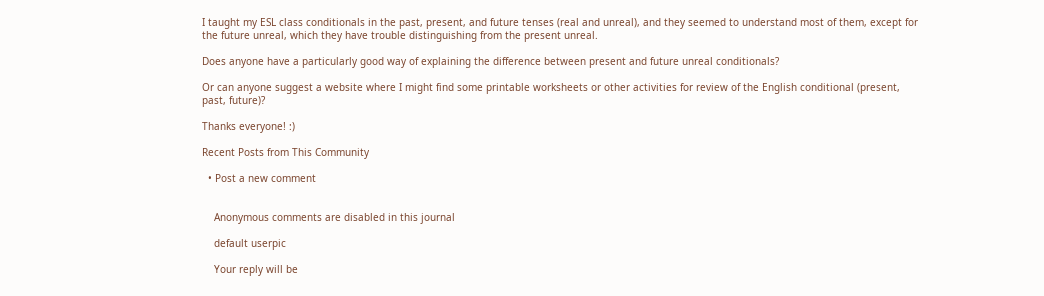I taught my ESL class conditionals in the past, present, and future tenses (real and unreal), and they seemed to understand most of them, except for the future unreal, which they have trouble distinguishing from the present unreal.

Does anyone have a particularly good way of explaining the difference between present and future unreal conditionals?

Or can anyone suggest a website where I might find some printable worksheets or other activities for review of the English conditional (present, past, future)?

Thanks everyone! :)

Recent Posts from This Community

  • Post a new comment


    Anonymous comments are disabled in this journal

    default userpic

    Your reply will be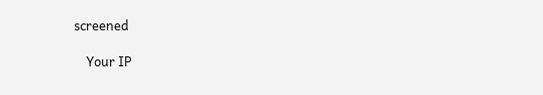screened

    Your IP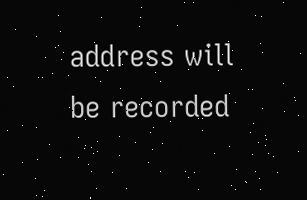address will be recorded